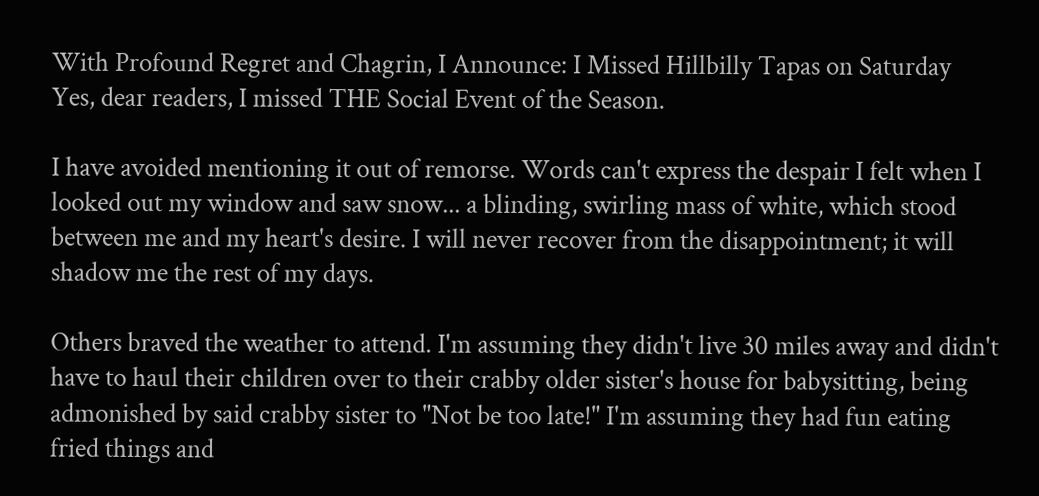With Profound Regret and Chagrin, I Announce: I Missed Hillbilly Tapas on Saturday
Yes, dear readers, I missed THE Social Event of the Season.

I have avoided mentioning it out of remorse. Words can't express the despair I felt when I looked out my window and saw snow... a blinding, swirling mass of white, which stood between me and my heart's desire. I will never recover from the disappointment; it will shadow me the rest of my days.

Others braved the weather to attend. I'm assuming they didn't live 30 miles away and didn't have to haul their children over to their crabby older sister's house for babysitting, being admonished by said crabby sister to "Not be too late!" I'm assuming they had fun eating fried things and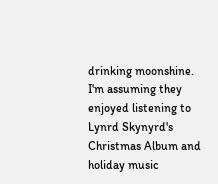drinking moonshine. I'm assuming they enjoyed listening to Lynrd Skynyrd's Christmas Album and holiday music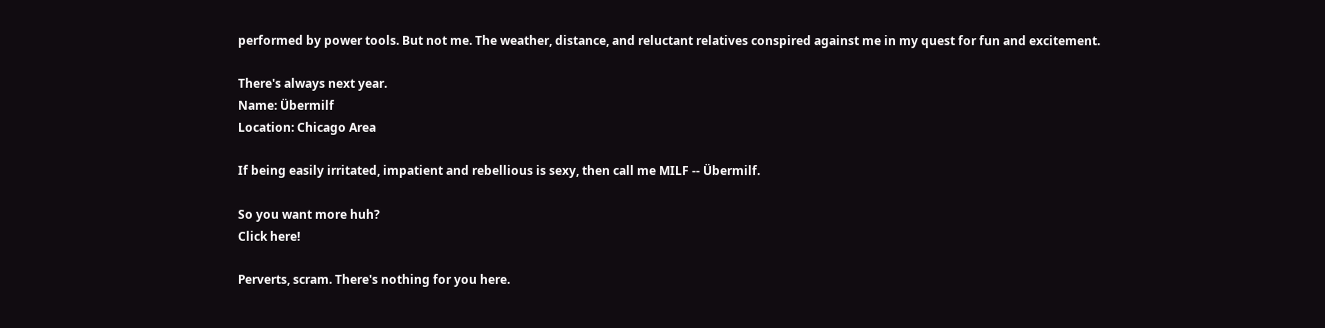performed by power tools. But not me. The weather, distance, and reluctant relatives conspired against me in my quest for fun and excitement.

There's always next year.
Name: Übermilf
Location: Chicago Area

If being easily irritated, impatient and rebellious is sexy, then call me MILF -- Übermilf.

So you want more huh?
Click here!

Perverts, scram. There's nothing for you here.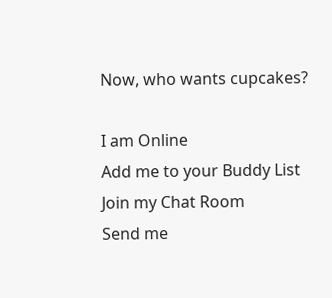Now, who wants cupcakes?

I am Online
Add me to your Buddy List
Join my Chat Room
Send me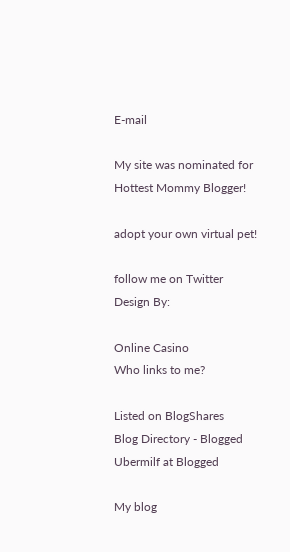E-mail

My site was nominated for Hottest Mommy Blogger!

adopt your own virtual pet!

follow me on Twitter
Design By:

Online Casino
Who links to me?

Listed on BlogShares
Blog Directory - Blogged Ubermilf at Blogged

My blog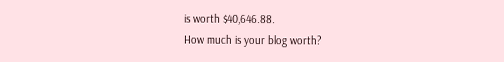is worth $40,646.88.
How much is your blog worth?